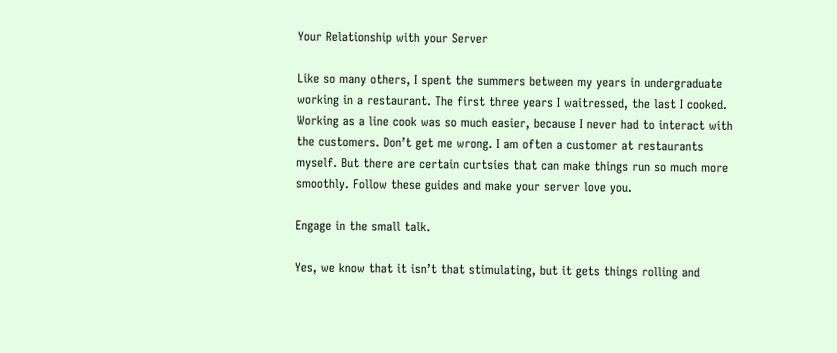Your Relationship with your Server

Like so many others, I spent the summers between my years in undergraduate working in a restaurant. The first three years I waitressed, the last I cooked. Working as a line cook was so much easier, because I never had to interact with the customers. Don’t get me wrong. I am often a customer at restaurants myself. But there are certain curtsies that can make things run so much more smoothly. Follow these guides and make your server love you.

Engage in the small talk.

Yes, we know that it isn’t that stimulating, but it gets things rolling and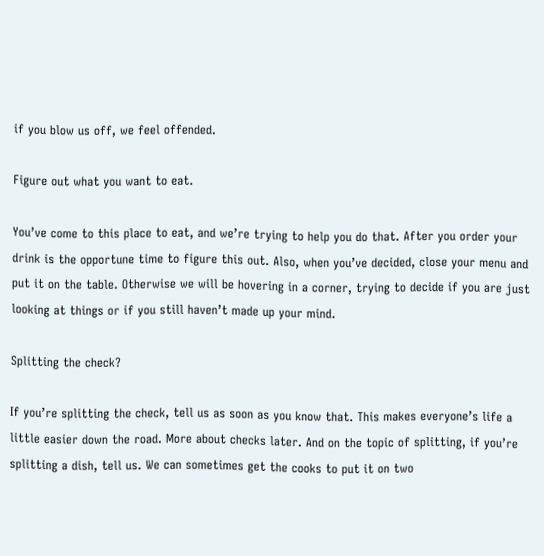if you blow us off, we feel offended.

Figure out what you want to eat.

You’ve come to this place to eat, and we’re trying to help you do that. After you order your drink is the opportune time to figure this out. Also, when you’ve decided, close your menu and put it on the table. Otherwise we will be hovering in a corner, trying to decide if you are just looking at things or if you still haven’t made up your mind.

Splitting the check?

If you’re splitting the check, tell us as soon as you know that. This makes everyone’s life a little easier down the road. More about checks later. And on the topic of splitting, if you’re splitting a dish, tell us. We can sometimes get the cooks to put it on two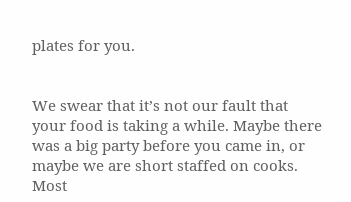plates for you.


We swear that it’s not our fault that your food is taking a while. Maybe there was a big party before you came in, or maybe we are short staffed on cooks. Most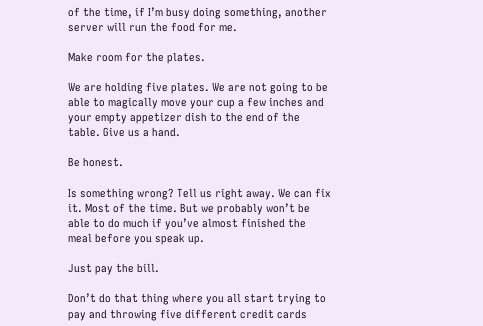of the time, if I’m busy doing something, another server will run the food for me.

Make room for the plates.

We are holding five plates. We are not going to be able to magically move your cup a few inches and your empty appetizer dish to the end of the table. Give us a hand.

Be honest.

Is something wrong? Tell us right away. We can fix it. Most of the time. But we probably won’t be able to do much if you’ve almost finished the meal before you speak up.

Just pay the bill.

Don’t do that thing where you all start trying to pay and throwing five different credit cards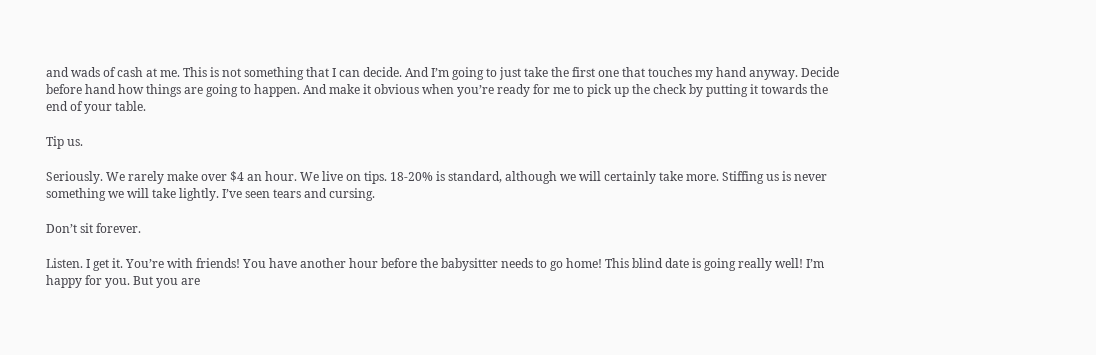and wads of cash at me. This is not something that I can decide. And I’m going to just take the first one that touches my hand anyway. Decide before hand how things are going to happen. And make it obvious when you’re ready for me to pick up the check by putting it towards the end of your table.

Tip us.

Seriously. We rarely make over $4 an hour. We live on tips. 18-20% is standard, although we will certainly take more. Stiffing us is never something we will take lightly. I’ve seen tears and cursing.

Don’t sit forever.

Listen. I get it. You’re with friends! You have another hour before the babysitter needs to go home! This blind date is going really well! I’m happy for you. But you are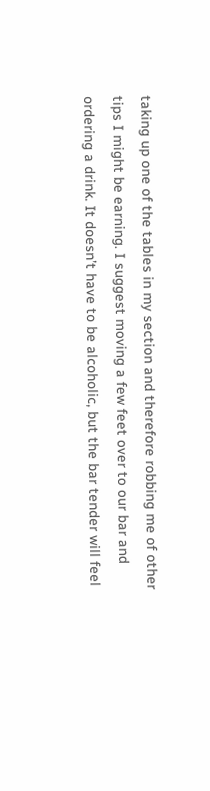taking up one of the tables in my section and therefore robbing me of other tips I might be earning. I suggest moving a few feet over to our bar and ordering a drink. It doesn’t have to be alcoholic, but the bar tender will feel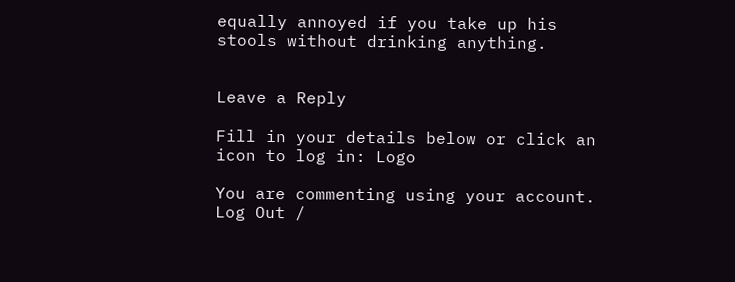equally annoyed if you take up his stools without drinking anything.


Leave a Reply

Fill in your details below or click an icon to log in: Logo

You are commenting using your account. Log Out /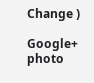Change )

Google+ photo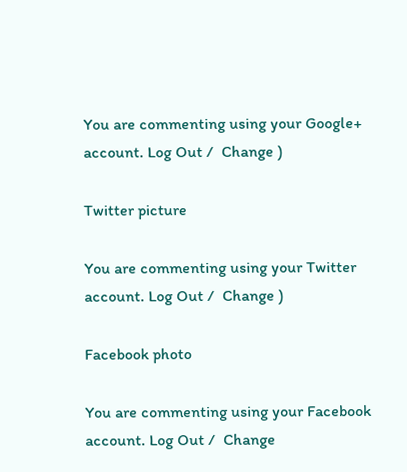You are commenting using your Google+ account. Log Out /  Change )

Twitter picture

You are commenting using your Twitter account. Log Out /  Change )

Facebook photo

You are commenting using your Facebook account. Log Out /  Change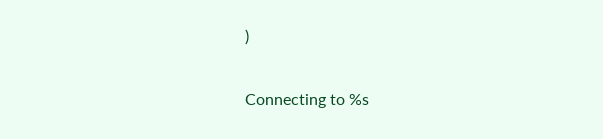)


Connecting to %s